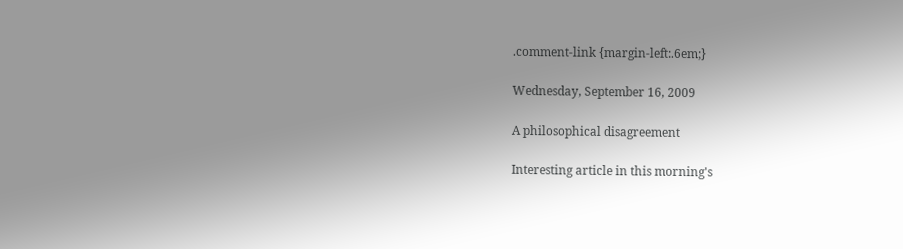.comment-link {margin-left:.6em;}

Wednesday, September 16, 2009

A philosophical disagreement

Interesting article in this morning's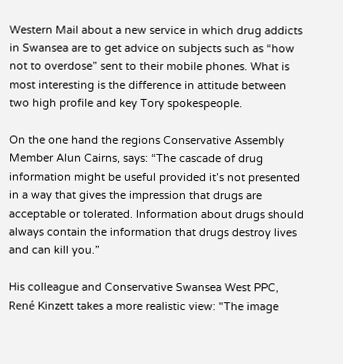Western Mail about a new service in which drug addicts in Swansea are to get advice on subjects such as “how not to overdose” sent to their mobile phones. What is most interesting is the difference in attitude between two high profile and key Tory spokespeople.

On the one hand the regions Conservative Assembly Member Alun Cairns, says: “The cascade of drug information might be useful provided it’s not presented in a way that gives the impression that drugs are acceptable or tolerated. Information about drugs should always contain the information that drugs destroy lives and can kill you.”

His colleague and Conservative Swansea West PPC, René Kinzett takes a more realistic view: "The image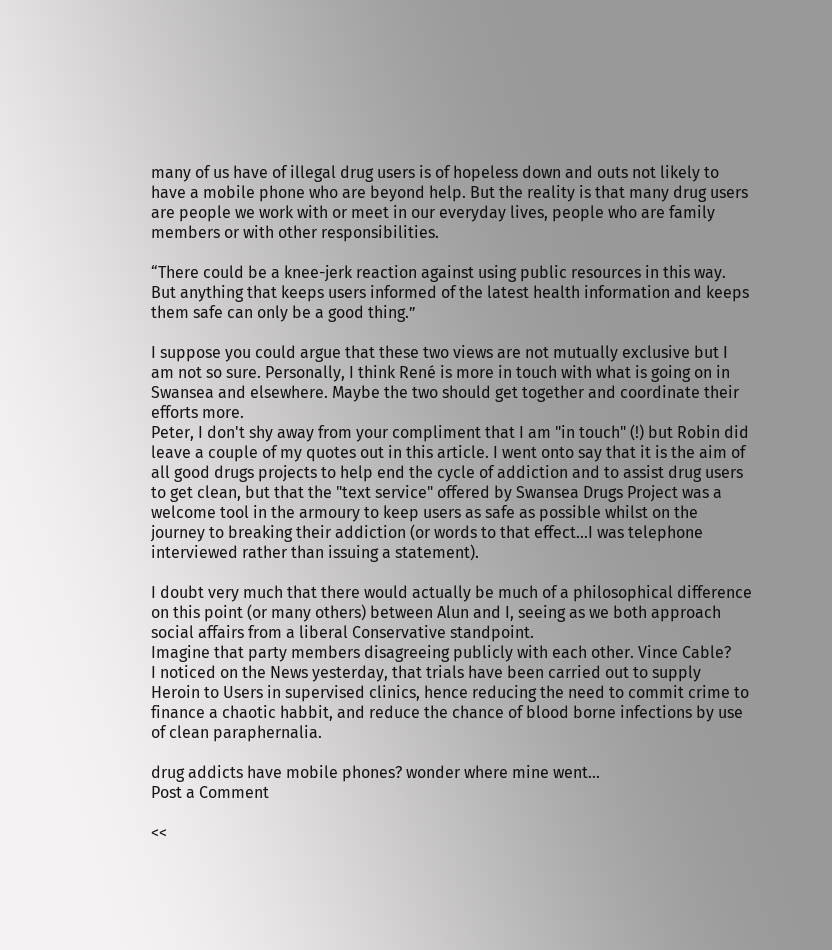many of us have of illegal drug users is of hopeless down and outs not likely to have a mobile phone who are beyond help. But the reality is that many drug users are people we work with or meet in our everyday lives, people who are family members or with other responsibilities.

“There could be a knee-jerk reaction against using public resources in this way. But anything that keeps users informed of the latest health information and keeps them safe can only be a good thing.”

I suppose you could argue that these two views are not mutually exclusive but I am not so sure. Personally, I think René is more in touch with what is going on in Swansea and elsewhere. Maybe the two should get together and coordinate their efforts more.
Peter, I don't shy away from your compliment that I am "in touch" (!) but Robin did leave a couple of my quotes out in this article. I went onto say that it is the aim of all good drugs projects to help end the cycle of addiction and to assist drug users to get clean, but that the "text service" offered by Swansea Drugs Project was a welcome tool in the armoury to keep users as safe as possible whilst on the journey to breaking their addiction (or words to that effect...I was telephone interviewed rather than issuing a statement).

I doubt very much that there would actually be much of a philosophical difference on this point (or many others) between Alun and I, seeing as we both approach social affairs from a liberal Conservative standpoint.
Imagine that party members disagreeing publicly with each other. Vince Cable?
I noticed on the News yesterday, that trials have been carried out to supply Heroin to Users in supervised clinics, hence reducing the need to commit crime to finance a chaotic habbit, and reduce the chance of blood borne infections by use of clean paraphernalia.

drug addicts have mobile phones? wonder where mine went...
Post a Comment

<<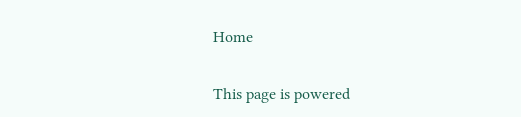Home

This page is powered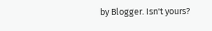by Blogger. Isn't yours?